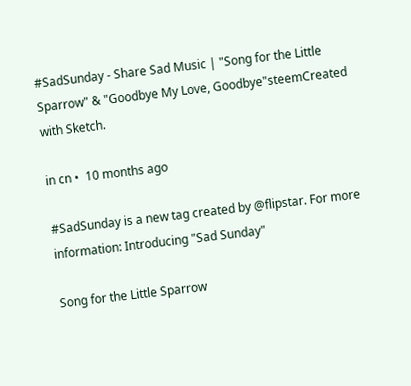#SadSunday - Share Sad Music | "Song for the Little Sparrow" & "Goodbye My Love, Goodbye"steemCreated with Sketch.

in cn •  10 months ago

#SadSunday is a new tag created by @flipstar. For more information: Introducing "Sad Sunday"

Song for the Little Sparrow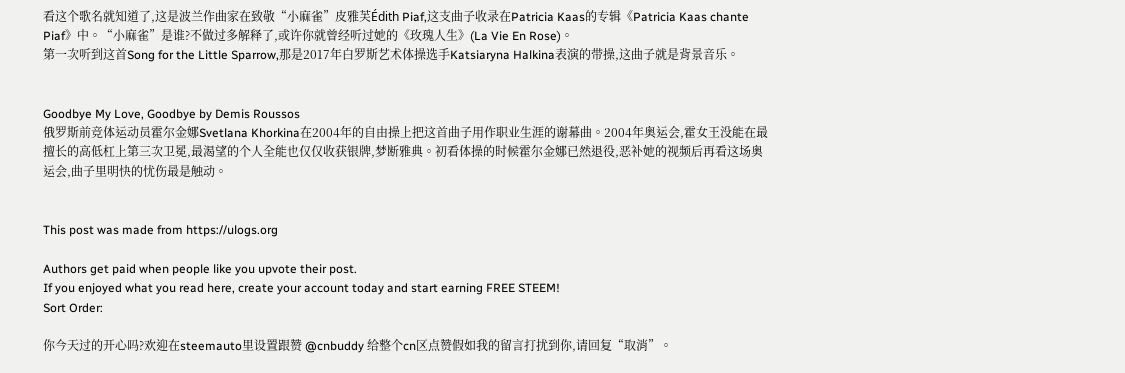看这个歌名就知道了,这是波兰作曲家在致敬“小麻雀”皮雅芙Édith Piaf,这支曲子收录在Patricia Kaas的专辑《Patricia Kaas chante Piaf》中。“小麻雀”是谁?不做过多解释了,或许你就曾经听过她的《玫瑰人生》(La Vie En Rose)。
第一次听到这首Song for the Little Sparrow,那是2017年白罗斯艺术体操选手Katsiaryna Halkina表演的带操,这曲子就是背景音乐。


Goodbye My Love, Goodbye by Demis Roussos
俄罗斯前竞体运动员霍尔金娜Svetlana Khorkina在2004年的自由操上把这首曲子用作职业生涯的谢幕曲。2004年奥运会,霍女王没能在最擅长的高低杠上第三次卫冕,最渴望的个人全能也仅仅收获银牌,梦断雅典。初看体操的时候霍尔金娜已然退役,恶补她的视频后再看这场奥运会,曲子里明快的忧伤最是触动。


This post was made from https://ulogs.org

Authors get paid when people like you upvote their post.
If you enjoyed what you read here, create your account today and start earning FREE STEEM!
Sort Order:

你今天过的开心吗?欢迎在steemauto里设置跟赞 @cnbuddy 给整个cn区点赞假如我的留言打扰到你,请回复“取消”。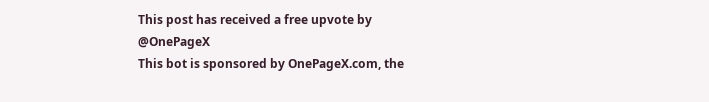This post has received a free upvote by @OnePageX
This bot is sponsored by OnePageX.com, the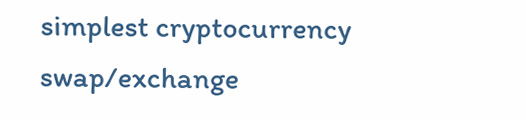simplest cryptocurrency swap/exchange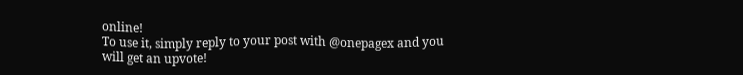online!
To use it, simply reply to your post with @onepagex and you will get an upvote!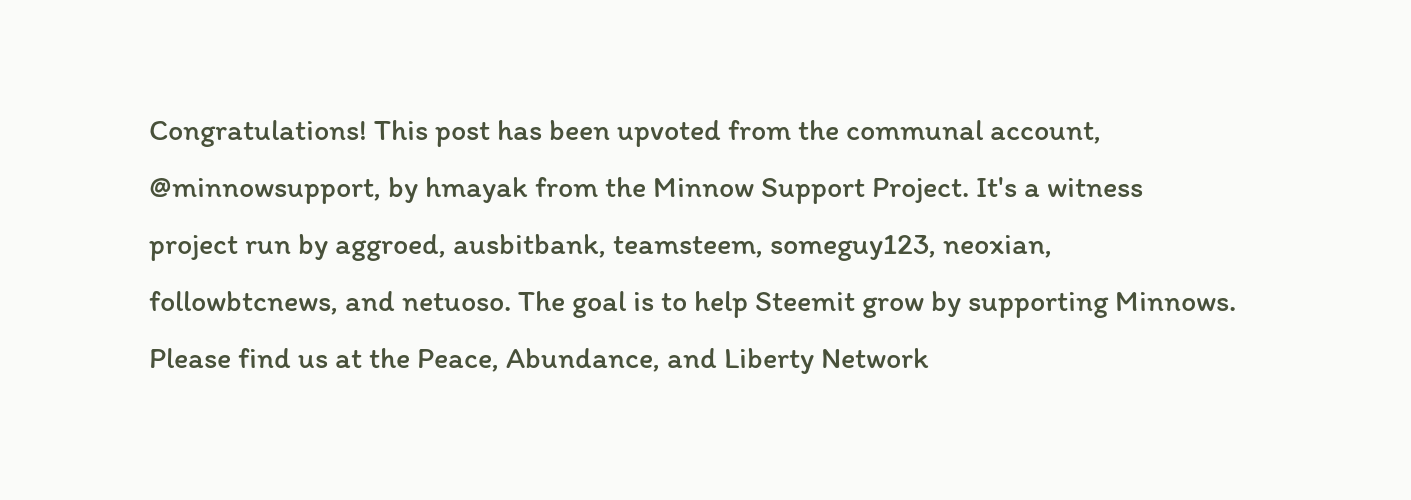Congratulations! This post has been upvoted from the communal account, @minnowsupport, by hmayak from the Minnow Support Project. It's a witness project run by aggroed, ausbitbank, teamsteem, someguy123, neoxian, followbtcnews, and netuoso. The goal is to help Steemit grow by supporting Minnows. Please find us at the Peace, Abundance, and Liberty Network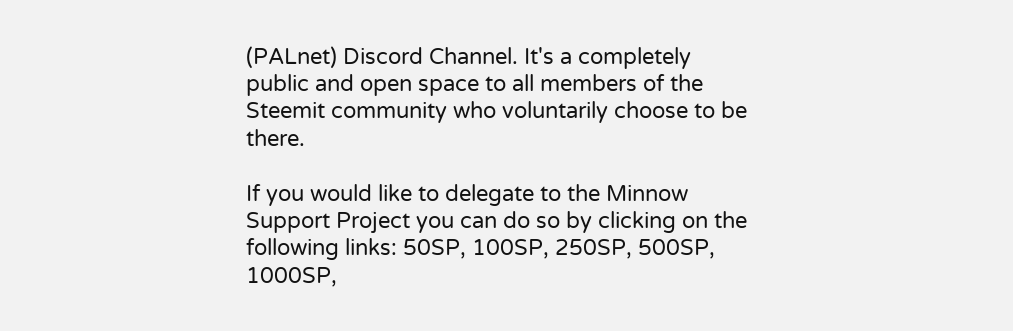(PALnet) Discord Channel. It's a completely public and open space to all members of the Steemit community who voluntarily choose to be there.

If you would like to delegate to the Minnow Support Project you can do so by clicking on the following links: 50SP, 100SP, 250SP, 500SP, 1000SP,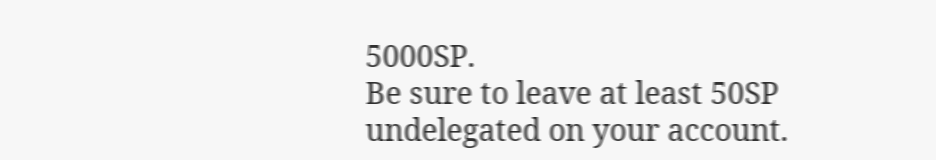5000SP.
Be sure to leave at least 50SP undelegated on your account.